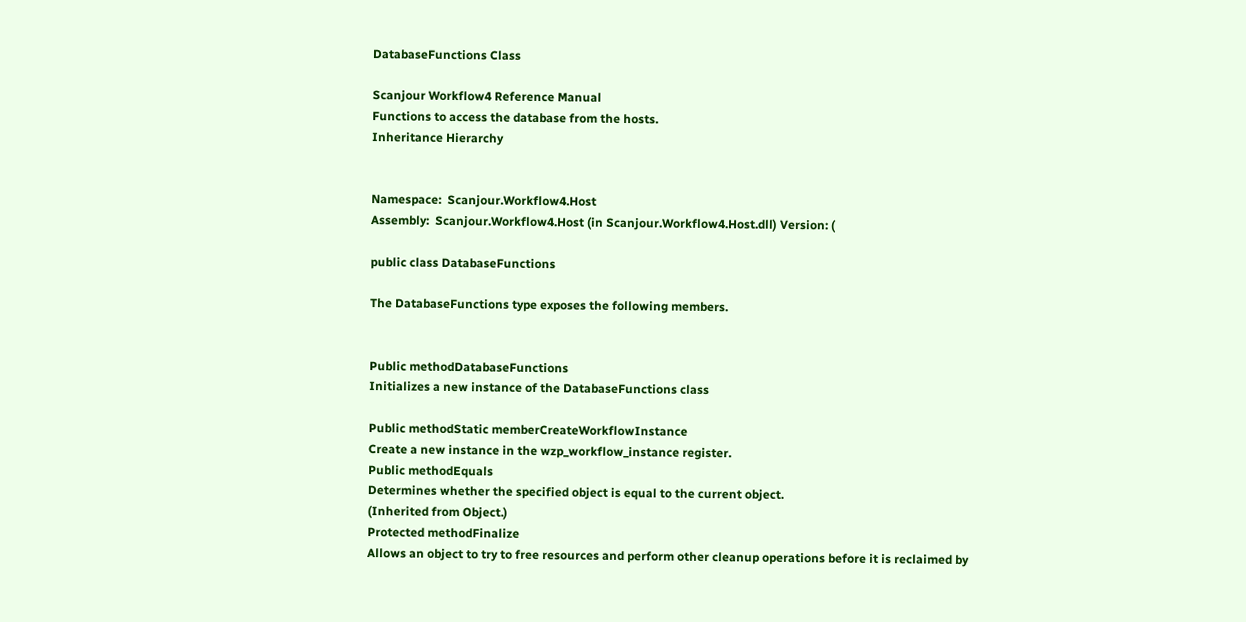DatabaseFunctions Class

Scanjour Workflow4 Reference Manual
Functions to access the database from the hosts.
Inheritance Hierarchy


Namespace:  Scanjour.Workflow4.Host
Assembly:  Scanjour.Workflow4.Host (in Scanjour.Workflow4.Host.dll) Version: (

public class DatabaseFunctions

The DatabaseFunctions type exposes the following members.


Public methodDatabaseFunctions
Initializes a new instance of the DatabaseFunctions class

Public methodStatic memberCreateWorkflowInstance
Create a new instance in the wzp_workflow_instance register.
Public methodEquals
Determines whether the specified object is equal to the current object.
(Inherited from Object.)
Protected methodFinalize
Allows an object to try to free resources and perform other cleanup operations before it is reclaimed by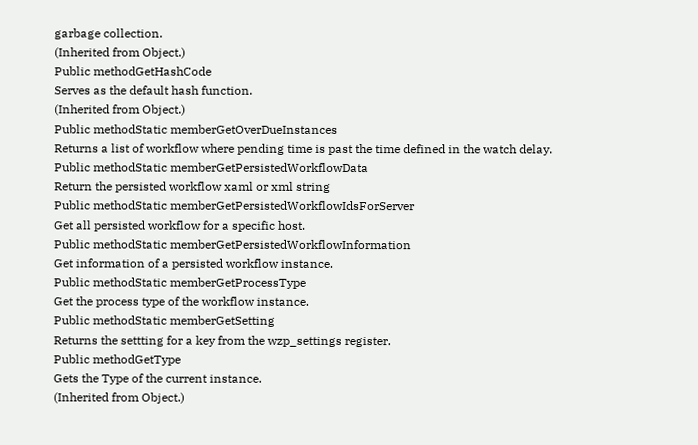garbage collection.
(Inherited from Object.)
Public methodGetHashCode
Serves as the default hash function.
(Inherited from Object.)
Public methodStatic memberGetOverDueInstances
Returns a list of workflow where pending time is past the time defined in the watch delay.
Public methodStatic memberGetPersistedWorkflowData
Return the persisted workflow xaml or xml string
Public methodStatic memberGetPersistedWorkflowIdsForServer
Get all persisted workflow for a specific host.
Public methodStatic memberGetPersistedWorkflowInformation
Get information of a persisted workflow instance.
Public methodStatic memberGetProcessType
Get the process type of the workflow instance.
Public methodStatic memberGetSetting
Returns the settting for a key from the wzp_settings register.
Public methodGetType
Gets the Type of the current instance.
(Inherited from Object.)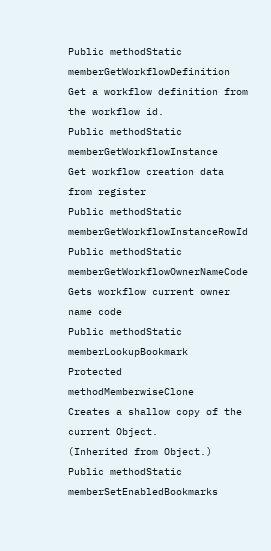Public methodStatic memberGetWorkflowDefinition
Get a workflow definition from the workflow id.
Public methodStatic memberGetWorkflowInstance
Get workflow creation data from register
Public methodStatic memberGetWorkflowInstanceRowId
Public methodStatic memberGetWorkflowOwnerNameCode
Gets workflow current owner name code
Public methodStatic memberLookupBookmark
Protected methodMemberwiseClone
Creates a shallow copy of the current Object.
(Inherited from Object.)
Public methodStatic memberSetEnabledBookmarks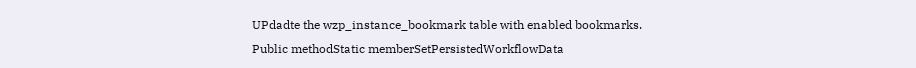UPdadte the wzp_instance_bookmark table with enabled bookmarks.
Public methodStatic memberSetPersistedWorkflowData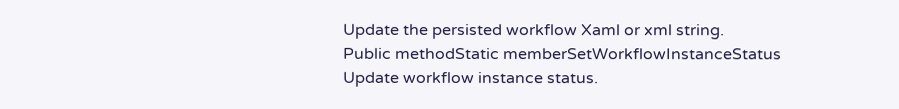Update the persisted workflow Xaml or xml string.
Public methodStatic memberSetWorkflowInstanceStatus
Update workflow instance status.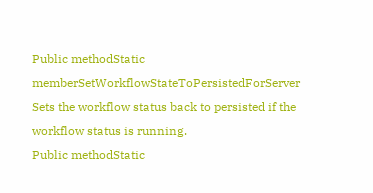Public methodStatic memberSetWorkflowStateToPersistedForServer
Sets the workflow status back to persisted if the workflow status is running.
Public methodStatic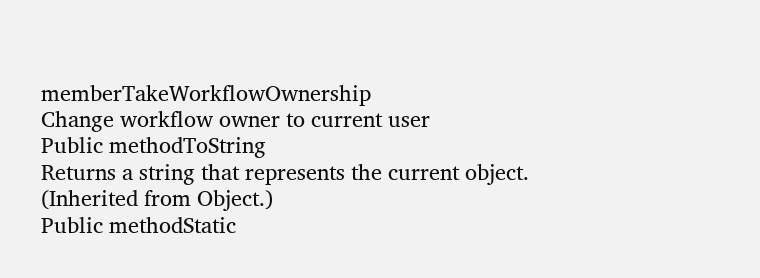memberTakeWorkflowOwnership
Change workflow owner to current user
Public methodToString
Returns a string that represents the current object.
(Inherited from Object.)
Public methodStatic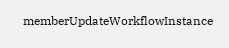memberUpdateWorkflowInstance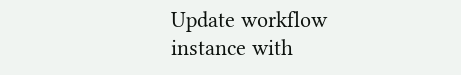Update workflow instance with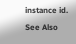instance id.
See Also